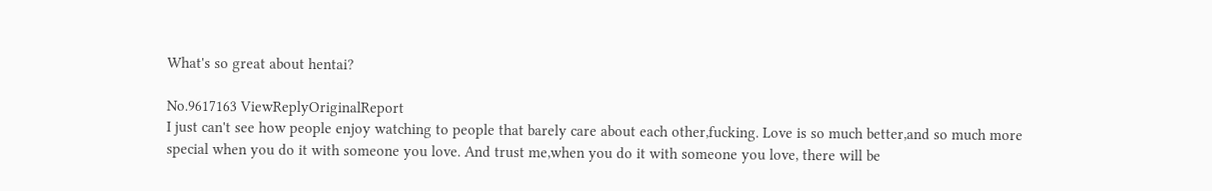What's so great about hentai?

No.9617163 ViewReplyOriginalReport
I just can't see how people enjoy watching to people that barely care about each other,fucking. Love is so much better,and so much more special when you do it with someone you love. And trust me,when you do it with someone you love, there will be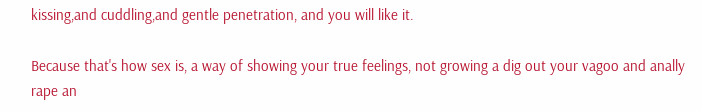kissing,and cuddling,and gentle penetration, and you will like it.

Because that's how sex is, a way of showing your true feelings, not growing a dig out your vagoo and anally rape an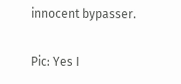innocent bypasser.

Pic: Yes I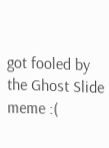got fooled by the Ghost Slide meme :(